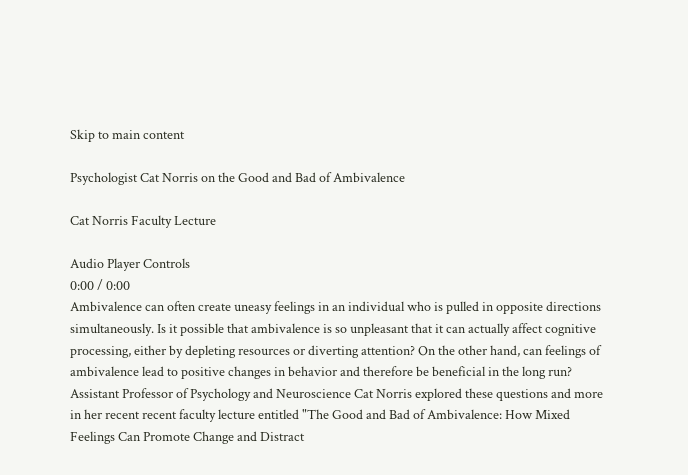Skip to main content

Psychologist Cat Norris on the Good and Bad of Ambivalence

Cat Norris Faculty Lecture

Audio Player Controls
0:00 / 0:00
Ambivalence can often create uneasy feelings in an individual who is pulled in opposite directions simultaneously. Is it possible that ambivalence is so unpleasant that it can actually affect cognitive processing, either by depleting resources or diverting attention? On the other hand, can feelings of ambivalence lead to positive changes in behavior and therefore be beneficial in the long run?
Assistant Professor of Psychology and Neuroscience Cat Norris explored these questions and more in her recent recent faculty lecture entitled "The Good and Bad of Ambivalence: How Mixed Feelings Can Promote Change and Distract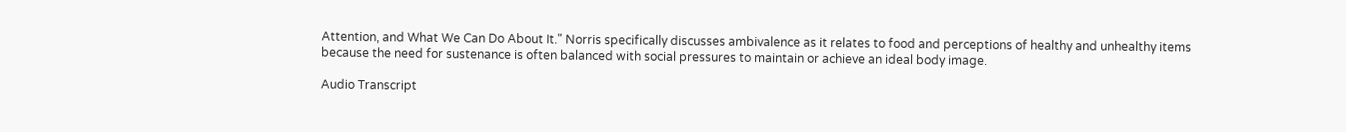Attention, and What We Can Do About It." Norris specifically discusses ambivalence as it relates to food and perceptions of healthy and unhealthy items because the need for sustenance is often balanced with social pressures to maintain or achieve an ideal body image.

Audio Transcript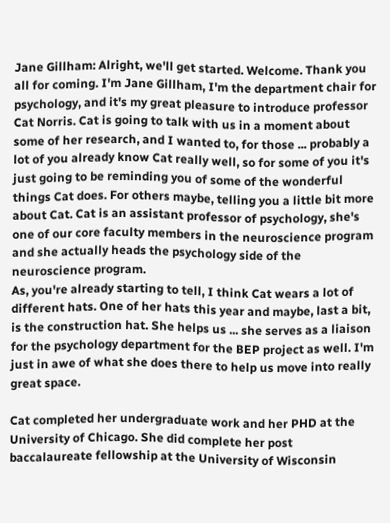Jane Gillham: Alright, we'll get started. Welcome. Thank you all for coming. I'm Jane Gillham, I'm the department chair for psychology, and it's my great pleasure to introduce professor Cat Norris. Cat is going to talk with us in a moment about some of her research, and I wanted to, for those ... probably a lot of you already know Cat really well, so for some of you it's just going to be reminding you of some of the wonderful things Cat does. For others maybe, telling you a little bit more about Cat. Cat is an assistant professor of psychology, she's one of our core faculty members in the neuroscience program and she actually heads the psychology side of the neuroscience program.
As, you're already starting to tell, I think Cat wears a lot of different hats. One of her hats this year and maybe, last a bit, is the construction hat. She helps us ... she serves as a liaison for the psychology department for the BEP project as well. I'm just in awe of what she does there to help us move into really great space.

Cat completed her undergraduate work and her PHD at the University of Chicago. She did complete her post baccalaureate fellowship at the University of Wisconsin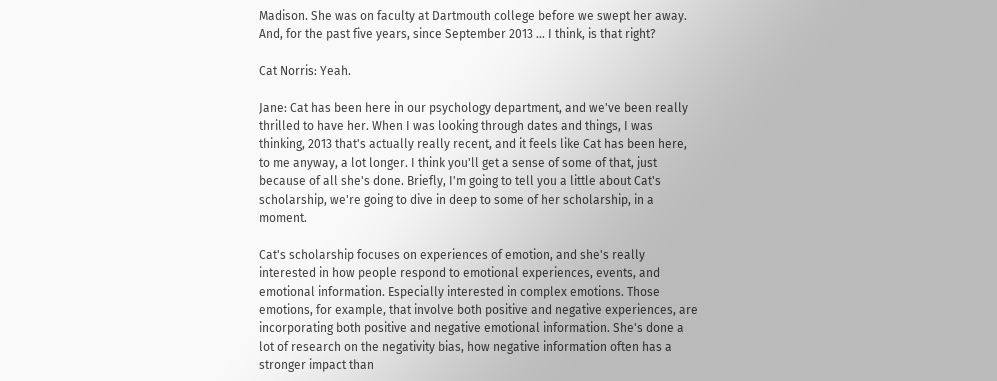Madison. She was on faculty at Dartmouth college before we swept her away. And, for the past five years, since September 2013 ... I think, is that right?

Cat Norris: Yeah.

Jane: Cat has been here in our psychology department, and we've been really thrilled to have her. When I was looking through dates and things, I was thinking, 2013 that's actually really recent, and it feels like Cat has been here, to me anyway, a lot longer. I think you'll get a sense of some of that, just because of all she's done. Briefly, I'm going to tell you a little about Cat's scholarship, we're going to dive in deep to some of her scholarship, in a moment.

Cat's scholarship focuses on experiences of emotion, and she's really interested in how people respond to emotional experiences, events, and emotional information. Especially interested in complex emotions. Those emotions, for example, that involve both positive and negative experiences, are incorporating both positive and negative emotional information. She's done a lot of research on the negativity bias, how negative information often has a stronger impact than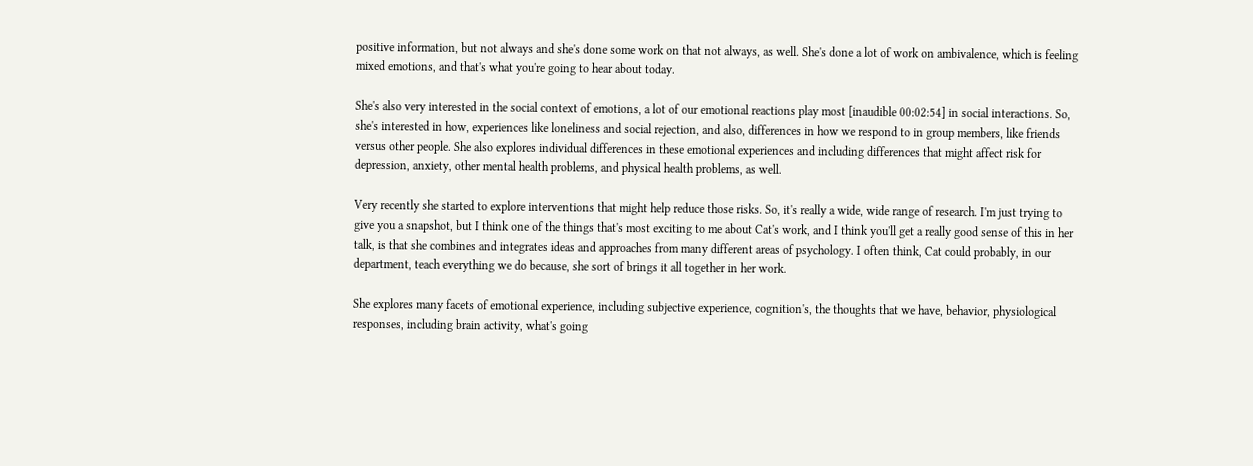positive information, but not always and she's done some work on that not always, as well. She's done a lot of work on ambivalence, which is feeling mixed emotions, and that's what you're going to hear about today.

She's also very interested in the social context of emotions, a lot of our emotional reactions play most [inaudible 00:02:54] in social interactions. So, she's interested in how, experiences like loneliness and social rejection, and also, differences in how we respond to in group members, like friends versus other people. She also explores individual differences in these emotional experiences and including differences that might affect risk for depression, anxiety, other mental health problems, and physical health problems, as well.

Very recently she started to explore interventions that might help reduce those risks. So, it's really a wide, wide range of research. I'm just trying to give you a snapshot, but I think one of the things that's most exciting to me about Cat's work, and I think you'll get a really good sense of this in her talk, is that she combines and integrates ideas and approaches from many different areas of psychology. I often think, Cat could probably, in our department, teach everything we do because, she sort of brings it all together in her work.

She explores many facets of emotional experience, including subjective experience, cognition's, the thoughts that we have, behavior, physiological responses, including brain activity, what's going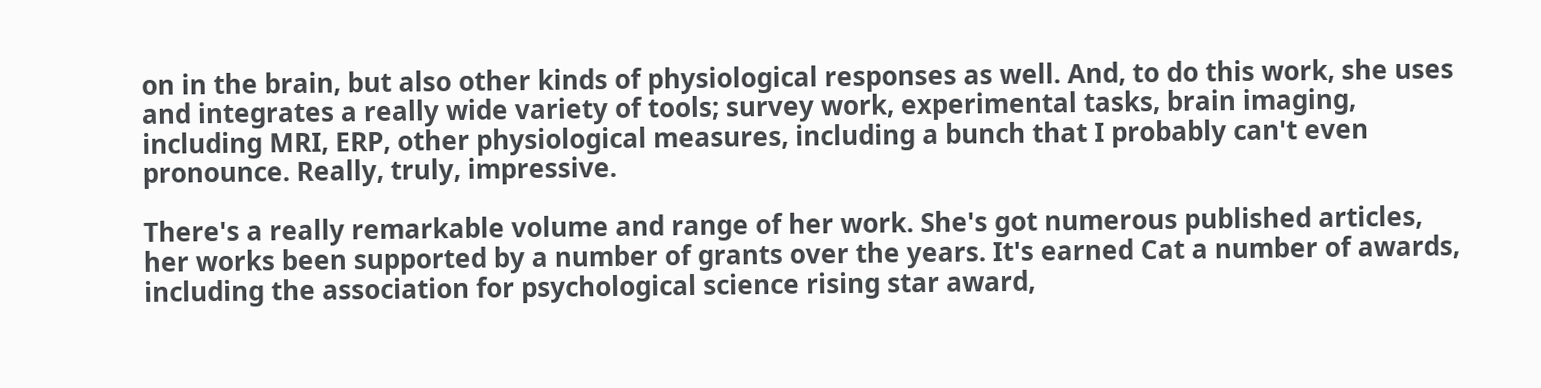on in the brain, but also other kinds of physiological responses as well. And, to do this work, she uses and integrates a really wide variety of tools; survey work, experimental tasks, brain imaging, including MRI, ERP, other physiological measures, including a bunch that I probably can't even pronounce. Really, truly, impressive.

There's a really remarkable volume and range of her work. She's got numerous published articles, her works been supported by a number of grants over the years. It's earned Cat a number of awards, including the association for psychological science rising star award,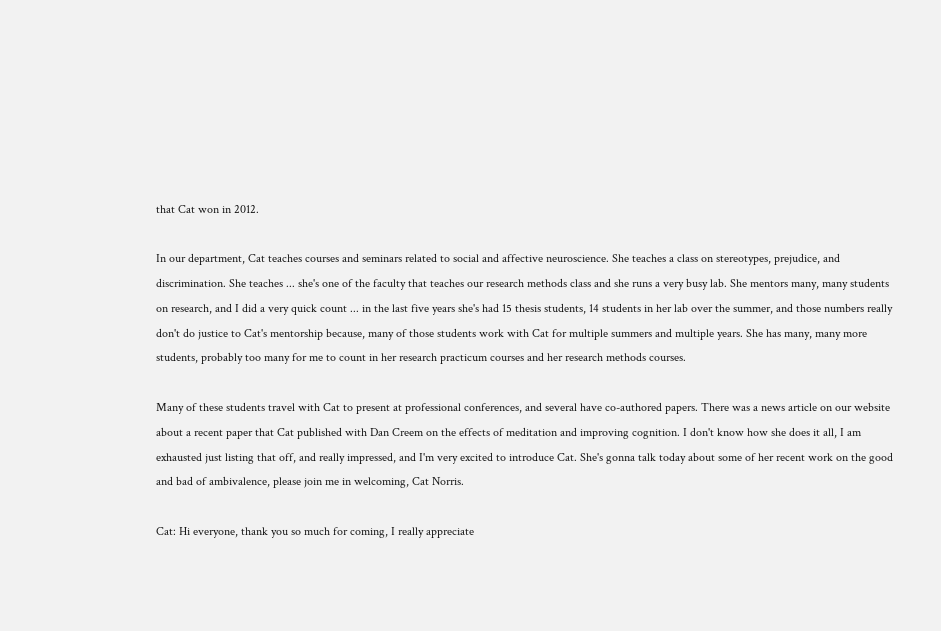that Cat won in 2012.

In our department, Cat teaches courses and seminars related to social and affective neuroscience. She teaches a class on stereotypes, prejudice, and discrimination. She teaches ... she's one of the faculty that teaches our research methods class and she runs a very busy lab. She mentors many, many students on research, and I did a very quick count ... in the last five years she's had 15 thesis students, 14 students in her lab over the summer, and those numbers really don't do justice to Cat's mentorship because, many of those students work with Cat for multiple summers and multiple years. She has many, many more students, probably too many for me to count in her research practicum courses and her research methods courses.

Many of these students travel with Cat to present at professional conferences, and several have co-authored papers. There was a news article on our website about a recent paper that Cat published with Dan Creem on the effects of meditation and improving cognition. I don't know how she does it all, I am exhausted just listing that off, and really impressed, and I'm very excited to introduce Cat. She's gonna talk today about some of her recent work on the good and bad of ambivalence, please join me in welcoming, Cat Norris.

Cat: Hi everyone, thank you so much for coming, I really appreciate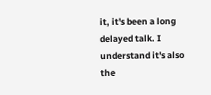it, it's been a long delayed talk. I understand it's also the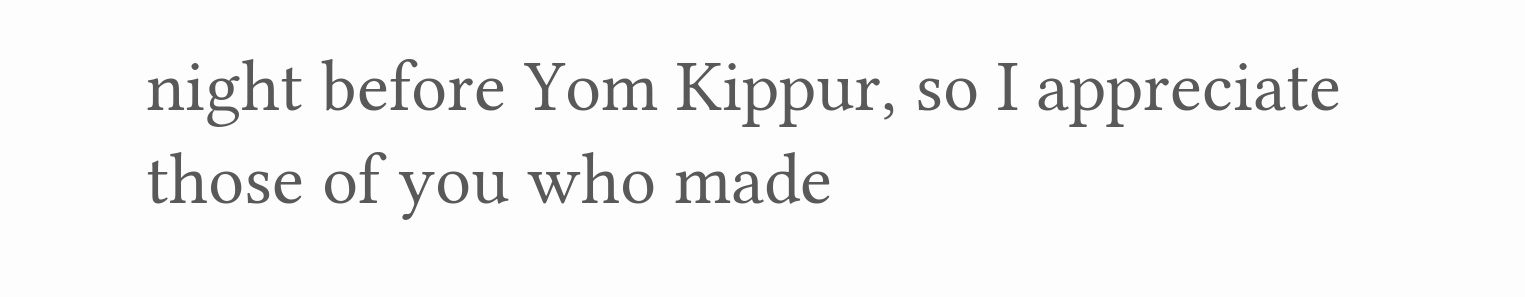night before Yom Kippur, so I appreciate those of you who made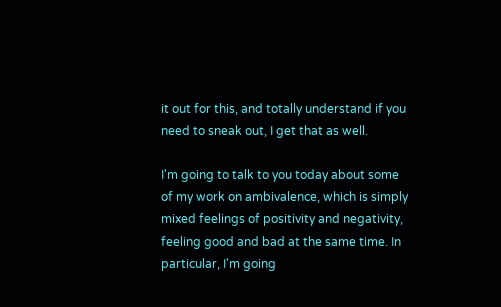it out for this, and totally understand if you need to sneak out, I get that as well.

I'm going to talk to you today about some of my work on ambivalence, which is simply mixed feelings of positivity and negativity, feeling good and bad at the same time. In particular, I'm going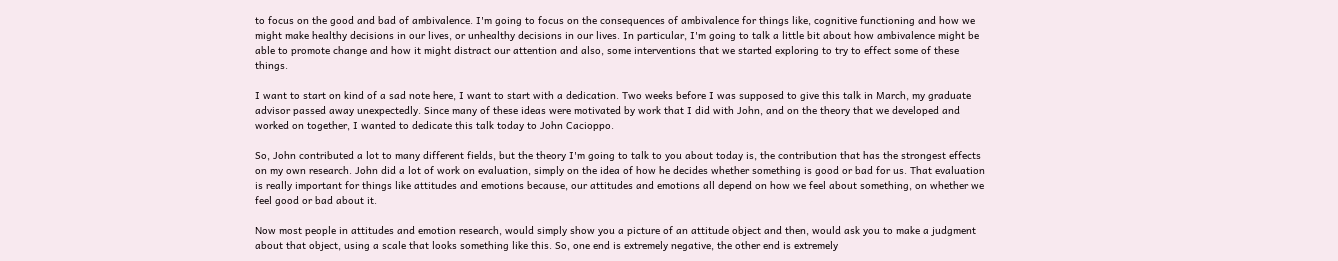to focus on the good and bad of ambivalence. I'm going to focus on the consequences of ambivalence for things like, cognitive functioning and how we might make healthy decisions in our lives, or unhealthy decisions in our lives. In particular, I'm going to talk a little bit about how ambivalence might be able to promote change and how it might distract our attention and also, some interventions that we started exploring to try to effect some of these things.

I want to start on kind of a sad note here, I want to start with a dedication. Two weeks before I was supposed to give this talk in March, my graduate advisor passed away unexpectedly. Since many of these ideas were motivated by work that I did with John, and on the theory that we developed and worked on together, I wanted to dedicate this talk today to John Cacioppo.

So, John contributed a lot to many different fields, but the theory I'm going to talk to you about today is, the contribution that has the strongest effects on my own research. John did a lot of work on evaluation, simply on the idea of how he decides whether something is good or bad for us. That evaluation is really important for things like attitudes and emotions because, our attitudes and emotions all depend on how we feel about something, on whether we feel good or bad about it.

Now most people in attitudes and emotion research, would simply show you a picture of an attitude object and then, would ask you to make a judgment about that object, using a scale that looks something like this. So, one end is extremely negative, the other end is extremely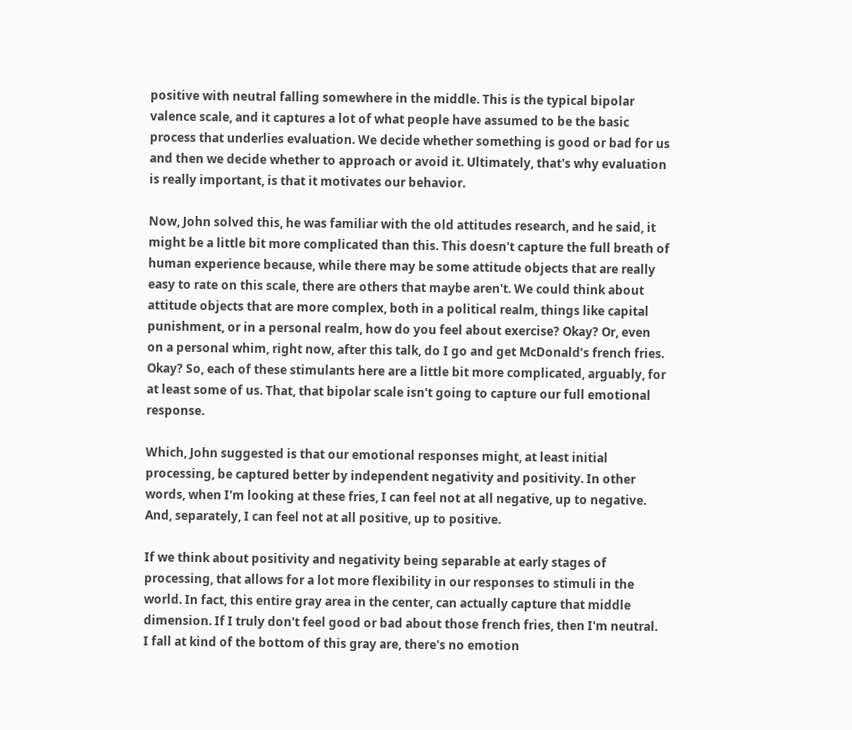positive with neutral falling somewhere in the middle. This is the typical bipolar valence scale, and it captures a lot of what people have assumed to be the basic process that underlies evaluation. We decide whether something is good or bad for us and then we decide whether to approach or avoid it. Ultimately, that's why evaluation is really important, is that it motivates our behavior.

Now, John solved this, he was familiar with the old attitudes research, and he said, it might be a little bit more complicated than this. This doesn't capture the full breath of human experience because, while there may be some attitude objects that are really easy to rate on this scale, there are others that maybe aren't. We could think about attitude objects that are more complex, both in a political realm, things like capital punishment, or in a personal realm, how do you feel about exercise? Okay? Or, even on a personal whim, right now, after this talk, do I go and get McDonald’s french fries. Okay? So, each of these stimulants here are a little bit more complicated, arguably, for at least some of us. That, that bipolar scale isn't going to capture our full emotional response.

Which, John suggested is that our emotional responses might, at least initial processing, be captured better by independent negativity and positivity. In other words, when I'm looking at these fries, I can feel not at all negative, up to negative. And, separately, I can feel not at all positive, up to positive.

If we think about positivity and negativity being separable at early stages of processing, that allows for a lot more flexibility in our responses to stimuli in the world. In fact, this entire gray area in the center, can actually capture that middle dimension. If I truly don't feel good or bad about those french fries, then I'm neutral. I fall at kind of the bottom of this gray are, there's no emotion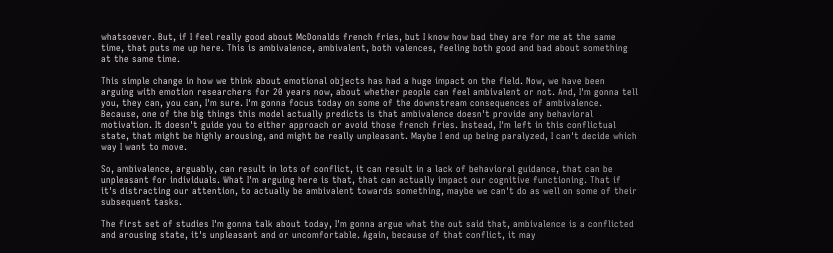whatsoever. But, if I feel really good about McDonalds french fries, but I know how bad they are for me at the same time, that puts me up here. This is ambivalence, ambivalent, both valences, feeling both good and bad about something at the same time.

This simple change in how we think about emotional objects has had a huge impact on the field. Now, we have been arguing with emotion researchers for 20 years now, about whether people can feel ambivalent or not. And, I'm gonna tell you, they can, you can, I'm sure. I'm gonna focus today on some of the downstream consequences of ambivalence. Because, one of the big things this model actually predicts is that ambivalence doesn't provide any behavioral motivation. It doesn't guide you to either approach or avoid those french fries. Instead, I'm left in this conflictual state, that might be highly arousing, and might be really unpleasant. Maybe I end up being paralyzed, I can't decide which way I want to move.

So, ambivalence, arguably, can result in lots of conflict, it can result in a lack of behavioral guidance, that can be unpleasant for individuals. What I'm arguing here is that, that can actually impact our cognitive functioning. That if it's distracting our attention, to actually be ambivalent towards something, maybe we can't do as well on some of their subsequent tasks.

The first set of studies I'm gonna talk about today, I'm gonna argue what the out said that, ambivalence is a conflicted and arousing state, it's unpleasant and or uncomfortable. Again, because of that conflict, it may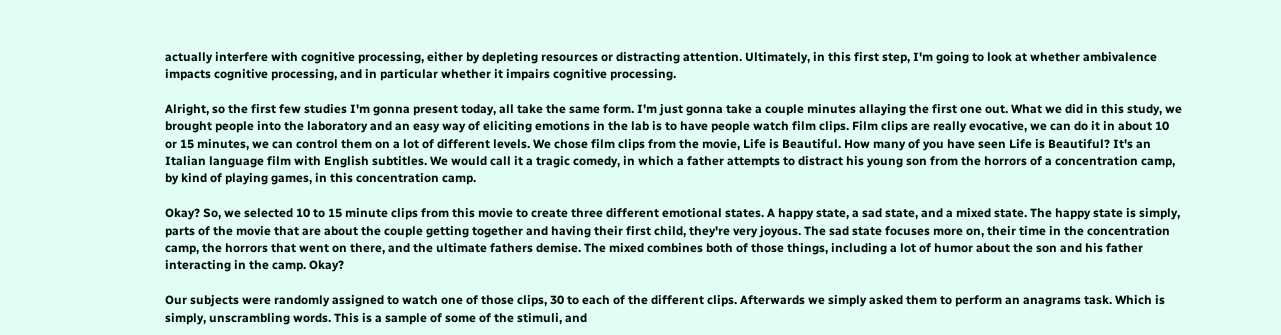actually interfere with cognitive processing, either by depleting resources or distracting attention. Ultimately, in this first step, I'm going to look at whether ambivalence impacts cognitive processing, and in particular whether it impairs cognitive processing.

Alright, so the first few studies I'm gonna present today, all take the same form. I'm just gonna take a couple minutes allaying the first one out. What we did in this study, we brought people into the laboratory and an easy way of eliciting emotions in the lab is to have people watch film clips. Film clips are really evocative, we can do it in about 10 or 15 minutes, we can control them on a lot of different levels. We chose film clips from the movie, Life is Beautiful. How many of you have seen Life is Beautiful? It's an Italian language film with English subtitles. We would call it a tragic comedy, in which a father attempts to distract his young son from the horrors of a concentration camp, by kind of playing games, in this concentration camp.

Okay? So, we selected 10 to 15 minute clips from this movie to create three different emotional states. A happy state, a sad state, and a mixed state. The happy state is simply, parts of the movie that are about the couple getting together and having their first child, they're very joyous. The sad state focuses more on, their time in the concentration camp, the horrors that went on there, and the ultimate fathers demise. The mixed combines both of those things, including a lot of humor about the son and his father interacting in the camp. Okay?

Our subjects were randomly assigned to watch one of those clips, 30 to each of the different clips. Afterwards we simply asked them to perform an anagrams task. Which is simply, unscrambling words. This is a sample of some of the stimuli, and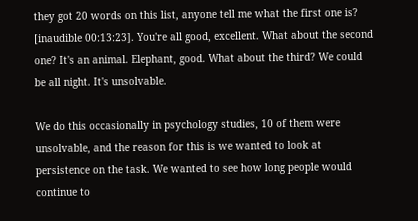they got 20 words on this list, anyone tell me what the first one is? [inaudible 00:13:23]. You're all good, excellent. What about the second one? It's an animal. Elephant, good. What about the third? We could be all night. It's unsolvable.

We do this occasionally in psychology studies, 10 of them were unsolvable, and the reason for this is we wanted to look at persistence on the task. We wanted to see how long people would continue to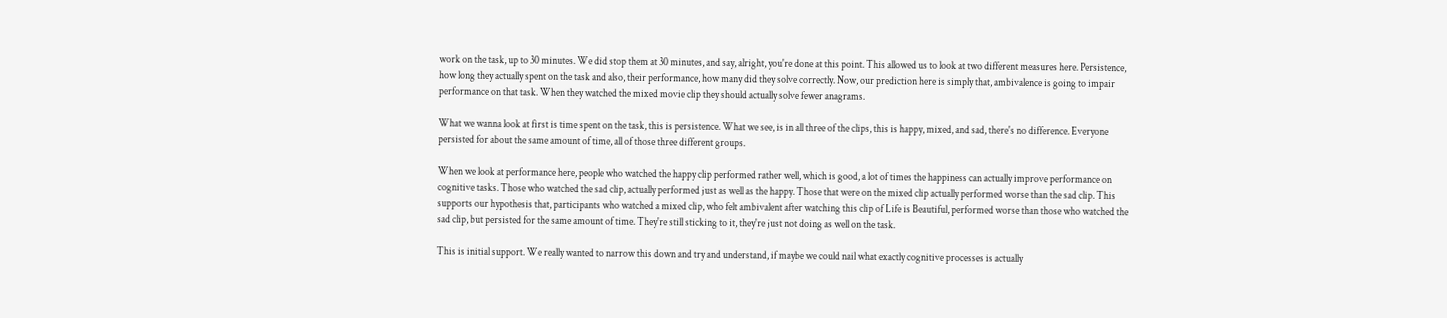work on the task, up to 30 minutes. We did stop them at 30 minutes, and say, alright, you're done at this point. This allowed us to look at two different measures here. Persistence, how long they actually spent on the task and also, their performance, how many did they solve correctly. Now, our prediction here is simply that, ambivalence is going to impair performance on that task. When they watched the mixed movie clip they should actually solve fewer anagrams.

What we wanna look at first is time spent on the task, this is persistence. What we see, is in all three of the clips, this is happy, mixed, and sad, there's no difference. Everyone persisted for about the same amount of time, all of those three different groups.

When we look at performance here, people who watched the happy clip performed rather well, which is good, a lot of times the happiness can actually improve performance on cognitive tasks. Those who watched the sad clip, actually performed just as well as the happy. Those that were on the mixed clip actually performed worse than the sad clip. This supports our hypothesis that, participants who watched a mixed clip, who felt ambivalent after watching this clip of Life is Beautiful, performed worse than those who watched the sad clip, but persisted for the same amount of time. They're still sticking to it, they're just not doing as well on the task.

This is initial support. We really wanted to narrow this down and try and understand, if maybe we could nail what exactly cognitive processes is actually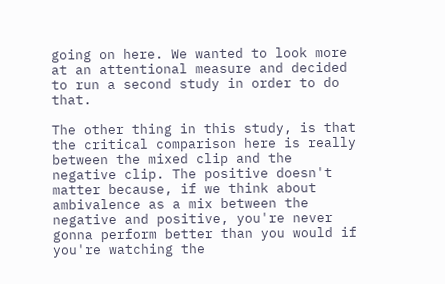going on here. We wanted to look more at an attentional measure and decided to run a second study in order to do that.

The other thing in this study, is that the critical comparison here is really between the mixed clip and the negative clip. The positive doesn't matter because, if we think about ambivalence as a mix between the negative and positive, you're never gonna perform better than you would if you're watching the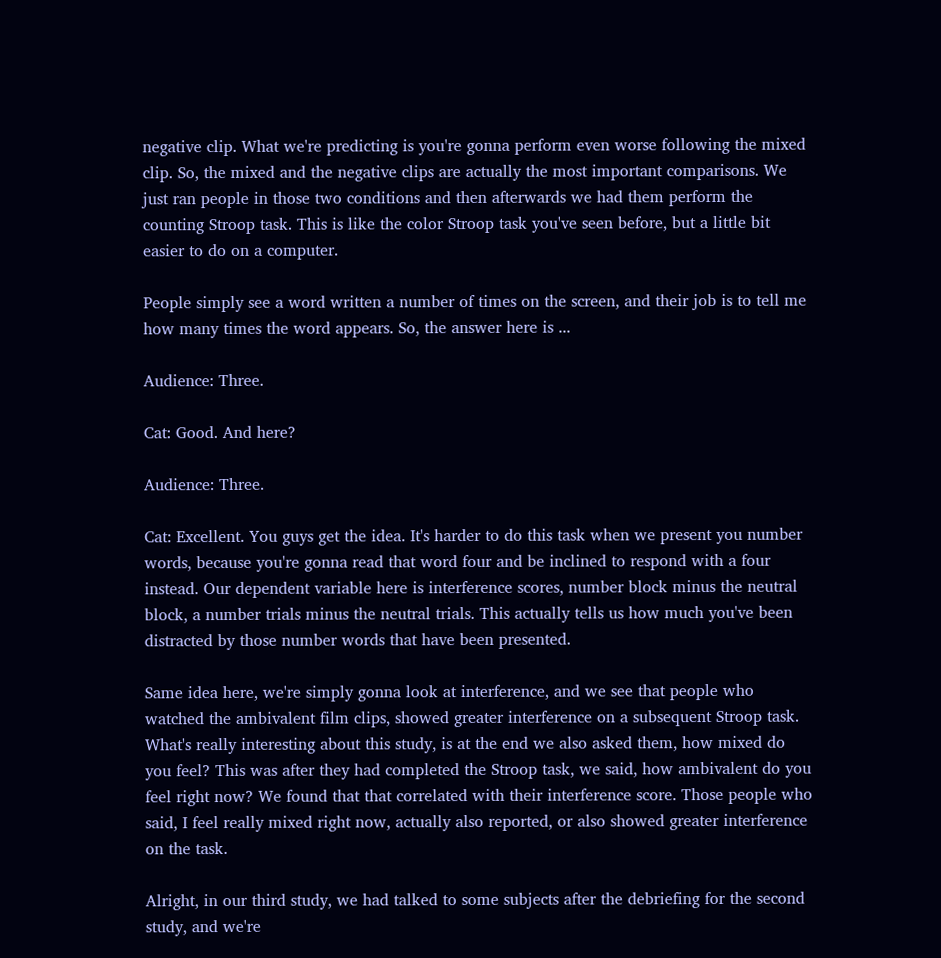negative clip. What we're predicting is you're gonna perform even worse following the mixed clip. So, the mixed and the negative clips are actually the most important comparisons. We just ran people in those two conditions and then afterwards we had them perform the counting Stroop task. This is like the color Stroop task you've seen before, but a little bit easier to do on a computer.

People simply see a word written a number of times on the screen, and their job is to tell me how many times the word appears. So, the answer here is ...

Audience: Three.

Cat: Good. And here?

Audience: Three.

Cat: Excellent. You guys get the idea. It's harder to do this task when we present you number words, because you're gonna read that word four and be inclined to respond with a four instead. Our dependent variable here is interference scores, number block minus the neutral block, a number trials minus the neutral trials. This actually tells us how much you've been distracted by those number words that have been presented.

Same idea here, we're simply gonna look at interference, and we see that people who watched the ambivalent film clips, showed greater interference on a subsequent Stroop task. What's really interesting about this study, is at the end we also asked them, how mixed do you feel? This was after they had completed the Stroop task, we said, how ambivalent do you feel right now? We found that that correlated with their interference score. Those people who said, I feel really mixed right now, actually also reported, or also showed greater interference on the task.

Alright, in our third study, we had talked to some subjects after the debriefing for the second study, and we're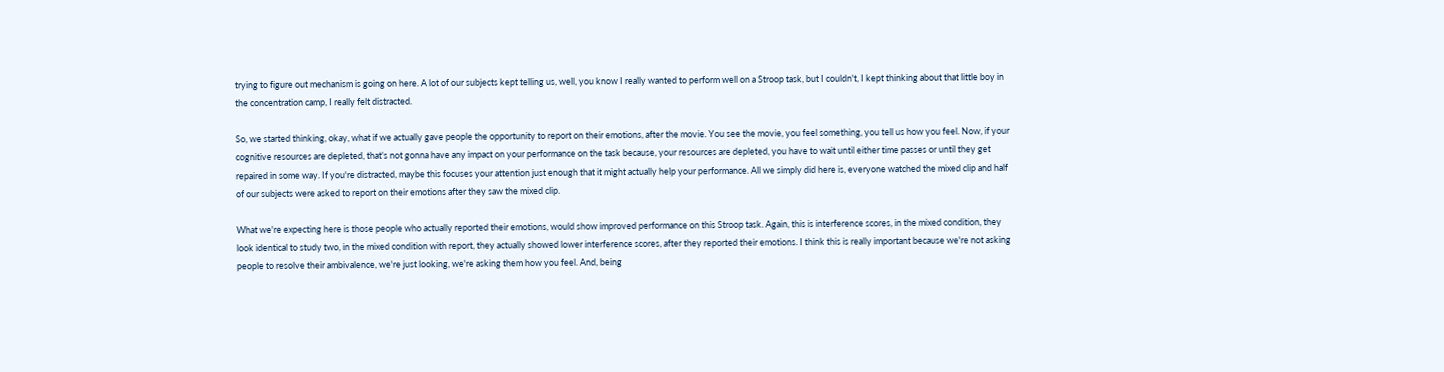trying to figure out mechanism is going on here. A lot of our subjects kept telling us, well, you know I really wanted to perform well on a Stroop task, but I couldn't, I kept thinking about that little boy in the concentration camp, I really felt distracted.

So, we started thinking, okay, what if we actually gave people the opportunity to report on their emotions, after the movie. You see the movie, you feel something, you tell us how you feel. Now, if your cognitive resources are depleted, that's not gonna have any impact on your performance on the task because, your resources are depleted, you have to wait until either time passes or until they get repaired in some way. If you're distracted, maybe this focuses your attention just enough that it might actually help your performance. All we simply did here is, everyone watched the mixed clip and half of our subjects were asked to report on their emotions after they saw the mixed clip.

What we're expecting here is those people who actually reported their emotions, would show improved performance on this Stroop task. Again, this is interference scores, in the mixed condition, they look identical to study two, in the mixed condition with report, they actually showed lower interference scores, after they reported their emotions. I think this is really important because we're not asking people to resolve their ambivalence, we're just looking, we're asking them how you feel. And, being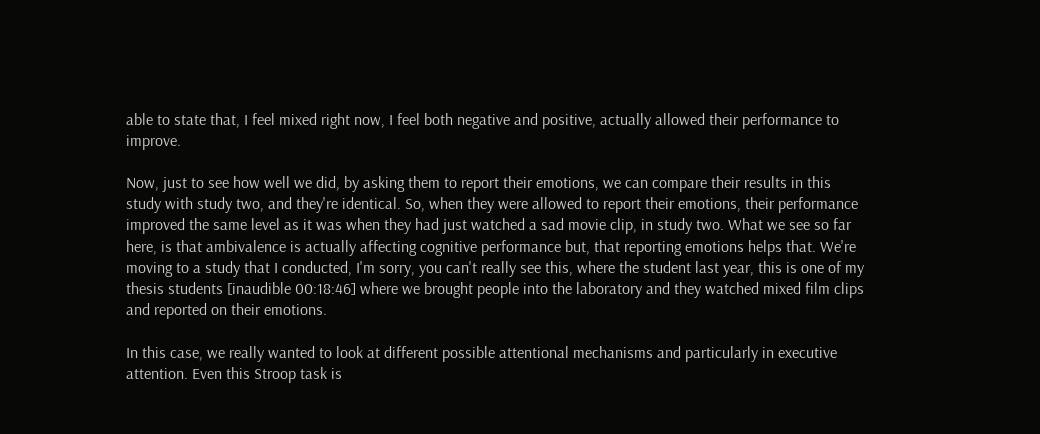able to state that, I feel mixed right now, I feel both negative and positive, actually allowed their performance to improve.

Now, just to see how well we did, by asking them to report their emotions, we can compare their results in this study with study two, and they're identical. So, when they were allowed to report their emotions, their performance improved the same level as it was when they had just watched a sad movie clip, in study two. What we see so far here, is that ambivalence is actually affecting cognitive performance but, that reporting emotions helps that. We're moving to a study that I conducted, I'm sorry, you can't really see this, where the student last year, this is one of my thesis students [inaudible 00:18:46] where we brought people into the laboratory and they watched mixed film clips and reported on their emotions.

In this case, we really wanted to look at different possible attentional mechanisms and particularly in executive attention. Even this Stroop task is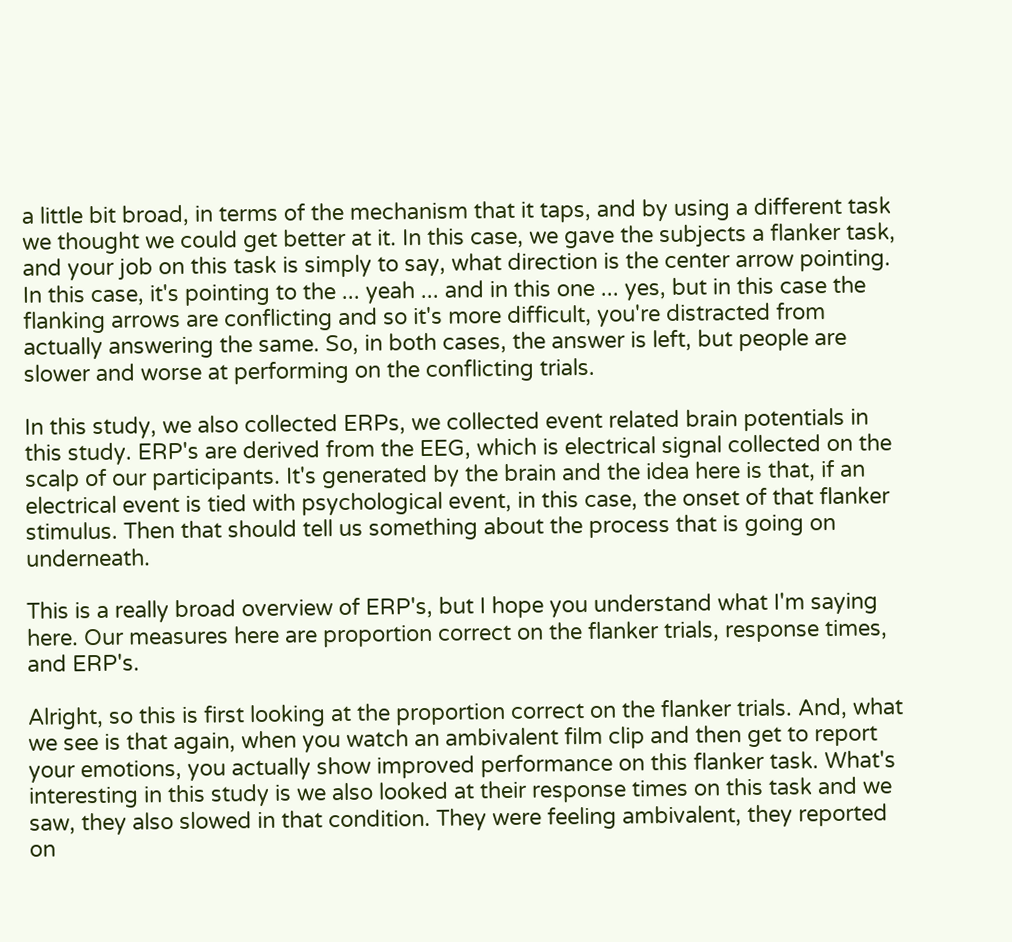a little bit broad, in terms of the mechanism that it taps, and by using a different task we thought we could get better at it. In this case, we gave the subjects a flanker task, and your job on this task is simply to say, what direction is the center arrow pointing. In this case, it's pointing to the ... yeah ... and in this one ... yes, but in this case the flanking arrows are conflicting and so it's more difficult, you're distracted from actually answering the same. So, in both cases, the answer is left, but people are slower and worse at performing on the conflicting trials.

In this study, we also collected ERPs, we collected event related brain potentials in this study. ERP's are derived from the EEG, which is electrical signal collected on the scalp of our participants. It's generated by the brain and the idea here is that, if an electrical event is tied with psychological event, in this case, the onset of that flanker stimulus. Then that should tell us something about the process that is going on underneath.

This is a really broad overview of ERP's, but I hope you understand what I'm saying here. Our measures here are proportion correct on the flanker trials, response times, and ERP's.

Alright, so this is first looking at the proportion correct on the flanker trials. And, what we see is that again, when you watch an ambivalent film clip and then get to report your emotions, you actually show improved performance on this flanker task. What's interesting in this study is we also looked at their response times on this task and we saw, they also slowed in that condition. They were feeling ambivalent, they reported on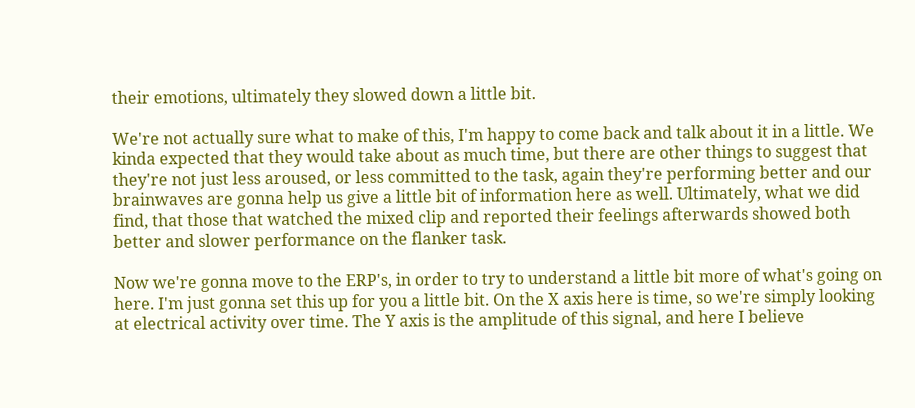their emotions, ultimately they slowed down a little bit.

We're not actually sure what to make of this, I'm happy to come back and talk about it in a little. We kinda expected that they would take about as much time, but there are other things to suggest that they're not just less aroused, or less committed to the task, again they're performing better and our brainwaves are gonna help us give a little bit of information here as well. Ultimately, what we did find, that those that watched the mixed clip and reported their feelings afterwards showed both better and slower performance on the flanker task.

Now we're gonna move to the ERP's, in order to try to understand a little bit more of what's going on here. I'm just gonna set this up for you a little bit. On the X axis here is time, so we're simply looking at electrical activity over time. The Y axis is the amplitude of this signal, and here I believe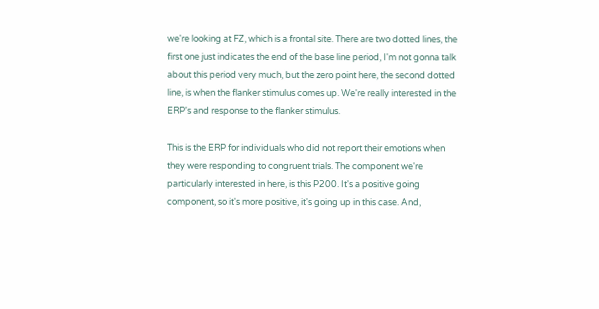we're looking at FZ, which is a frontal site. There are two dotted lines, the first one just indicates the end of the base line period, I'm not gonna talk about this period very much, but the zero point here, the second dotted line, is when the flanker stimulus comes up. We're really interested in the ERP's and response to the flanker stimulus.

This is the ERP for individuals who did not report their emotions when they were responding to congruent trials. The component we're particularly interested in here, is this P200. It's a positive going component, so it's more positive, it's going up in this case. And,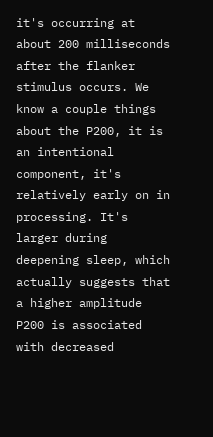it's occurring at about 200 milliseconds after the flanker stimulus occurs. We know a couple things about the P200, it is an intentional component, it's relatively early on in processing. It's larger during deepening sleep, which actually suggests that a higher amplitude P200 is associated with decreased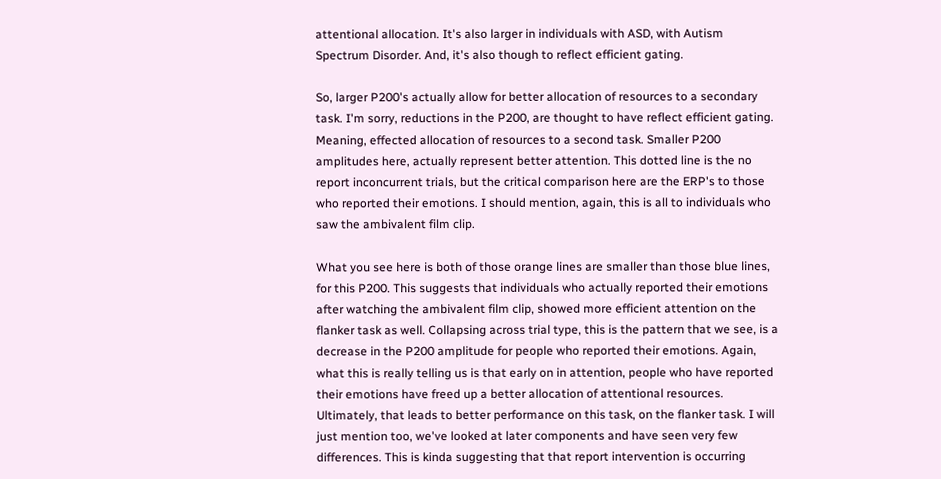attentional allocation. It's also larger in individuals with ASD, with Autism Spectrum Disorder. And, it's also though to reflect efficient gating.

So, larger P200's actually allow for better allocation of resources to a secondary task. I'm sorry, reductions in the P200, are thought to have reflect efficient gating. Meaning, effected allocation of resources to a second task. Smaller P200 amplitudes here, actually represent better attention. This dotted line is the no report inconcurrent trials, but the critical comparison here are the ERP's to those who reported their emotions. I should mention, again, this is all to individuals who saw the ambivalent film clip.

What you see here is both of those orange lines are smaller than those blue lines, for this P200. This suggests that individuals who actually reported their emotions after watching the ambivalent film clip, showed more efficient attention on the flanker task as well. Collapsing across trial type, this is the pattern that we see, is a decrease in the P200 amplitude for people who reported their emotions. Again, what this is really telling us is that early on in attention, people who have reported their emotions have freed up a better allocation of attentional resources. Ultimately, that leads to better performance on this task, on the flanker task. I will just mention too, we've looked at later components and have seen very few differences. This is kinda suggesting that that report intervention is occurring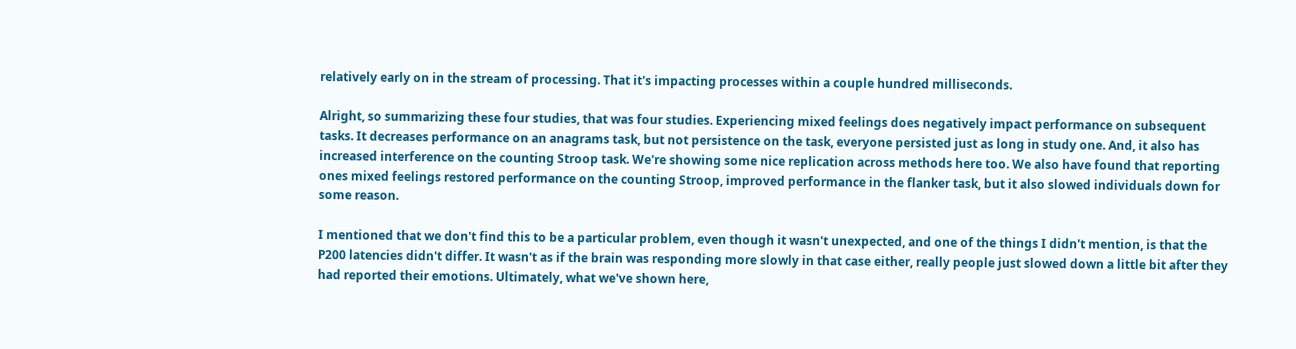relatively early on in the stream of processing. That it's impacting processes within a couple hundred milliseconds.

Alright, so summarizing these four studies, that was four studies. Experiencing mixed feelings does negatively impact performance on subsequent tasks. It decreases performance on an anagrams task, but not persistence on the task, everyone persisted just as long in study one. And, it also has increased interference on the counting Stroop task. We're showing some nice replication across methods here too. We also have found that reporting ones mixed feelings restored performance on the counting Stroop, improved performance in the flanker task, but it also slowed individuals down for some reason.

I mentioned that we don't find this to be a particular problem, even though it wasn't unexpected, and one of the things I didn't mention, is that the P200 latencies didn't differ. It wasn't as if the brain was responding more slowly in that case either, really people just slowed down a little bit after they had reported their emotions. Ultimately, what we've shown here,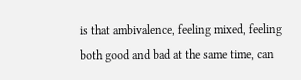is that ambivalence, feeling mixed, feeling both good and bad at the same time, can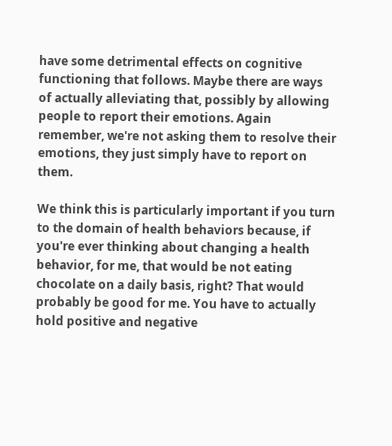have some detrimental effects on cognitive functioning that follows. Maybe there are ways of actually alleviating that, possibly by allowing people to report their emotions. Again remember, we're not asking them to resolve their emotions, they just simply have to report on them.

We think this is particularly important if you turn to the domain of health behaviors because, if you're ever thinking about changing a health behavior, for me, that would be not eating chocolate on a daily basis, right? That would probably be good for me. You have to actually hold positive and negative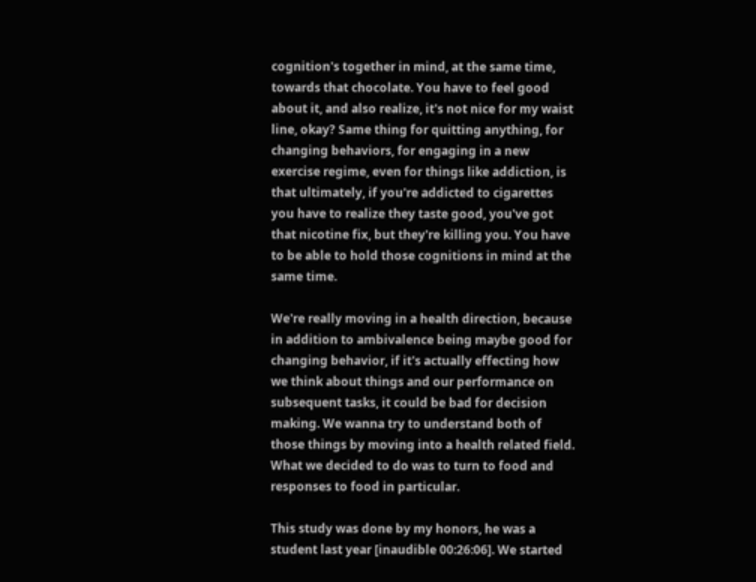cognition's together in mind, at the same time, towards that chocolate. You have to feel good about it, and also realize, it's not nice for my waist line, okay? Same thing for quitting anything, for changing behaviors, for engaging in a new exercise regime, even for things like addiction, is that ultimately, if you're addicted to cigarettes you have to realize they taste good, you've got that nicotine fix, but they're killing you. You have to be able to hold those cognitions in mind at the same time.

We're really moving in a health direction, because in addition to ambivalence being maybe good for changing behavior, if it's actually effecting how we think about things and our performance on subsequent tasks, it could be bad for decision making. We wanna try to understand both of those things by moving into a health related field. What we decided to do was to turn to food and responses to food in particular.

This study was done by my honors, he was a student last year [inaudible 00:26:06]. We started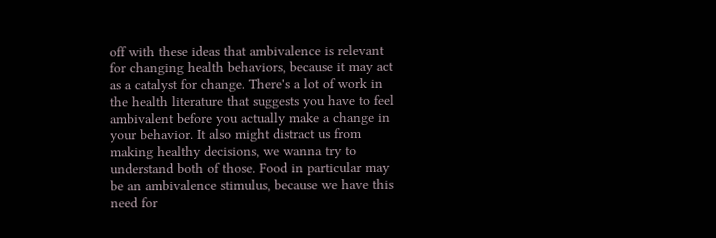off with these ideas that ambivalence is relevant for changing health behaviors, because it may act as a catalyst for change. There's a lot of work in the health literature that suggests you have to feel ambivalent before you actually make a change in your behavior. It also might distract us from making healthy decisions, we wanna try to understand both of those. Food in particular may be an ambivalence stimulus, because we have this need for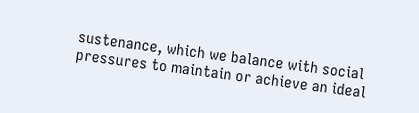sustenance, which we balance with social pressures to maintain or achieve an ideal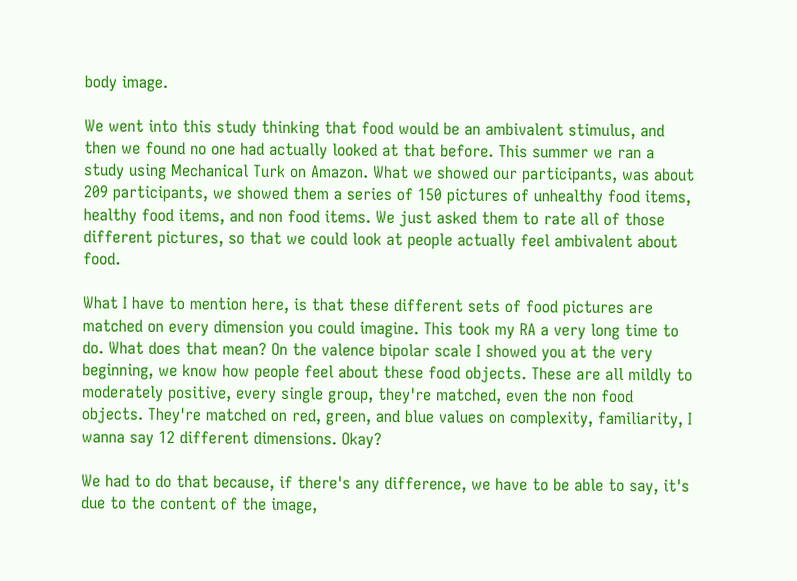body image.

We went into this study thinking that food would be an ambivalent stimulus, and then we found no one had actually looked at that before. This summer we ran a study using Mechanical Turk on Amazon. What we showed our participants, was about 209 participants, we showed them a series of 150 pictures of unhealthy food items, healthy food items, and non food items. We just asked them to rate all of those different pictures, so that we could look at people actually feel ambivalent about food.

What I have to mention here, is that these different sets of food pictures are matched on every dimension you could imagine. This took my RA a very long time to do. What does that mean? On the valence bipolar scale I showed you at the very beginning, we know how people feel about these food objects. These are all mildly to moderately positive, every single group, they're matched, even the non food objects. They're matched on red, green, and blue values on complexity, familiarity, I wanna say 12 different dimensions. Okay?

We had to do that because, if there's any difference, we have to be able to say, it's due to the content of the image,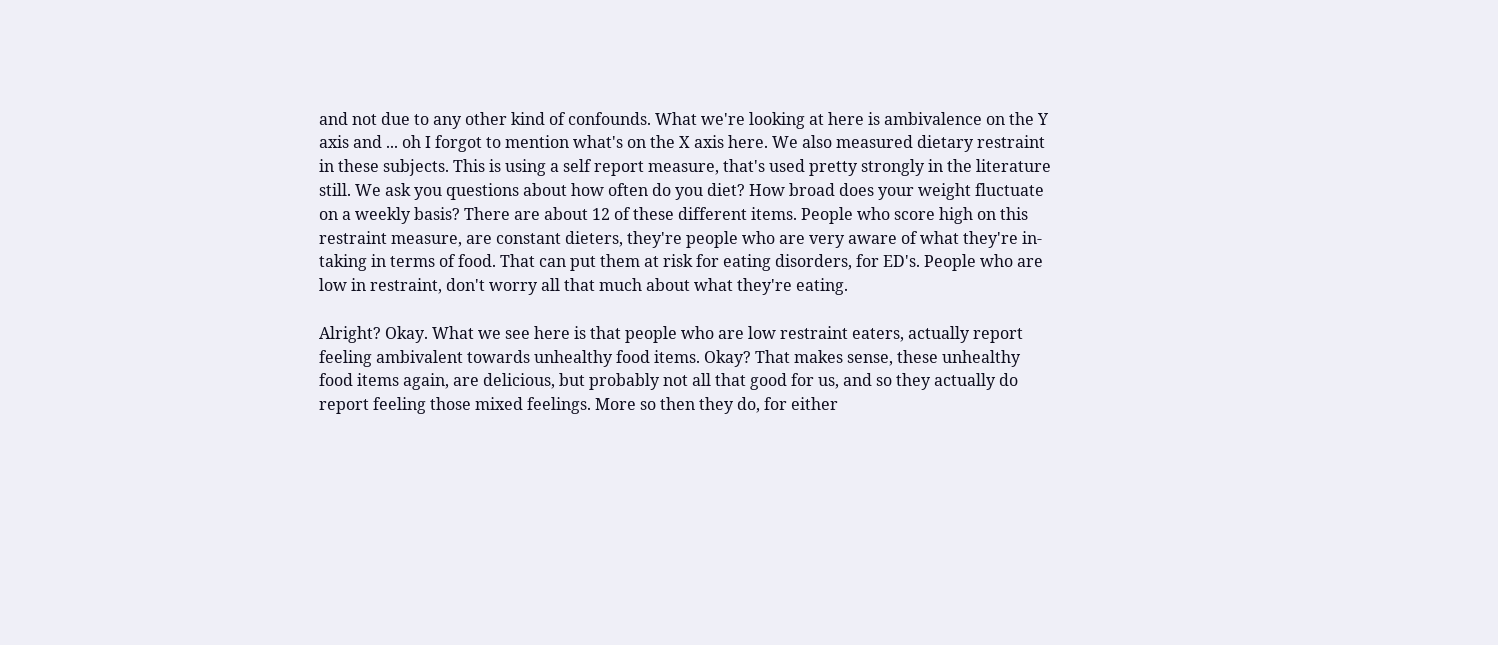and not due to any other kind of confounds. What we're looking at here is ambivalence on the Y axis and ... oh I forgot to mention what's on the X axis here. We also measured dietary restraint in these subjects. This is using a self report measure, that's used pretty strongly in the literature still. We ask you questions about how often do you diet? How broad does your weight fluctuate on a weekly basis? There are about 12 of these different items. People who score high on this restraint measure, are constant dieters, they're people who are very aware of what they're in-taking in terms of food. That can put them at risk for eating disorders, for ED's. People who are low in restraint, don't worry all that much about what they're eating.

Alright? Okay. What we see here is that people who are low restraint eaters, actually report feeling ambivalent towards unhealthy food items. Okay? That makes sense, these unhealthy food items again, are delicious, but probably not all that good for us, and so they actually do report feeling those mixed feelings. More so then they do, for either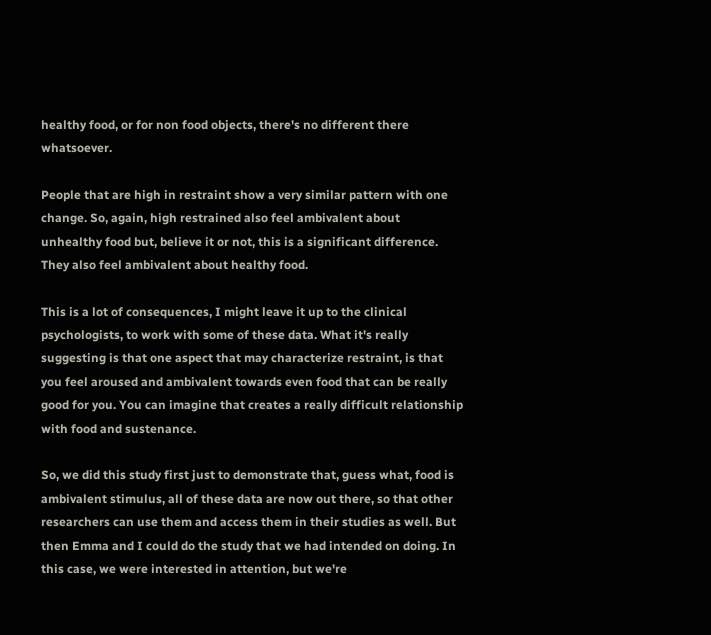healthy food, or for non food objects, there's no different there whatsoever.

People that are high in restraint show a very similar pattern with one change. So, again, high restrained also feel ambivalent about unhealthy food but, believe it or not, this is a significant difference. They also feel ambivalent about healthy food.

This is a lot of consequences, I might leave it up to the clinical psychologists, to work with some of these data. What it's really suggesting is that one aspect that may characterize restraint, is that you feel aroused and ambivalent towards even food that can be really good for you. You can imagine that creates a really difficult relationship with food and sustenance.

So, we did this study first just to demonstrate that, guess what, food is ambivalent stimulus, all of these data are now out there, so that other researchers can use them and access them in their studies as well. But then Emma and I could do the study that we had intended on doing. In this case, we were interested in attention, but we're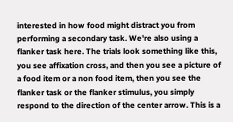interested in how food might distract you from performing a secondary task. We're also using a flanker task here. The trials look something like this, you see affixation cross, and then you see a picture of a food item or a non food item, then you see the flanker task or the flanker stimulus, you simply respond to the direction of the center arrow. This is a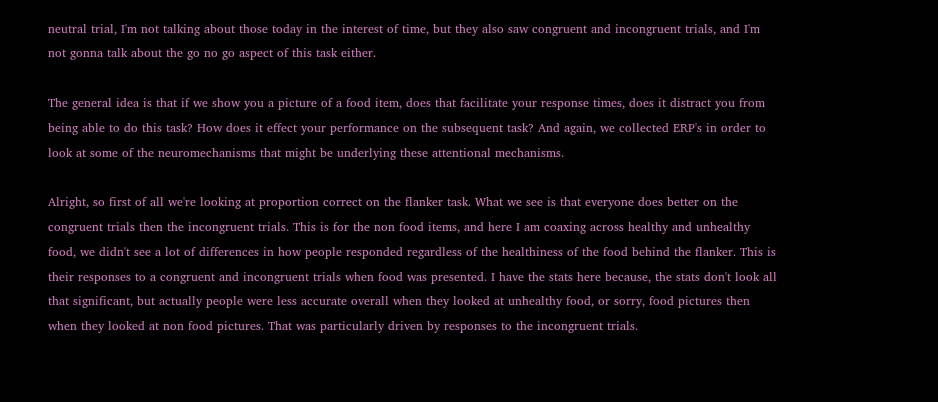neutral trial, I'm not talking about those today in the interest of time, but they also saw congruent and incongruent trials, and I'm not gonna talk about the go no go aspect of this task either.

The general idea is that if we show you a picture of a food item, does that facilitate your response times, does it distract you from being able to do this task? How does it effect your performance on the subsequent task? And again, we collected ERP's in order to look at some of the neuromechanisms that might be underlying these attentional mechanisms.

Alright, so first of all we're looking at proportion correct on the flanker task. What we see is that everyone does better on the congruent trials then the incongruent trials. This is for the non food items, and here I am coaxing across healthy and unhealthy food, we didn't see a lot of differences in how people responded regardless of the healthiness of the food behind the flanker. This is their responses to a congruent and incongruent trials when food was presented. I have the stats here because, the stats don't look all that significant, but actually people were less accurate overall when they looked at unhealthy food, or sorry, food pictures then when they looked at non food pictures. That was particularly driven by responses to the incongruent trials.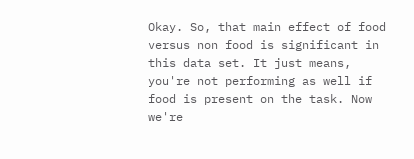Okay. So, that main effect of food versus non food is significant in this data set. It just means, you're not performing as well if food is present on the task. Now we're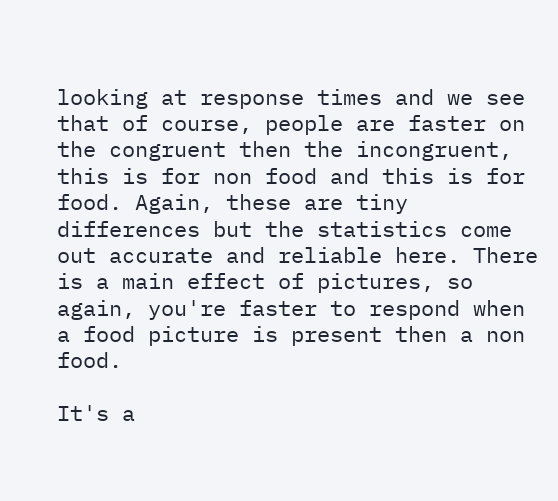looking at response times and we see that of course, people are faster on the congruent then the incongruent, this is for non food and this is for food. Again, these are tiny differences but the statistics come out accurate and reliable here. There is a main effect of pictures, so again, you're faster to respond when a food picture is present then a non food.

It's a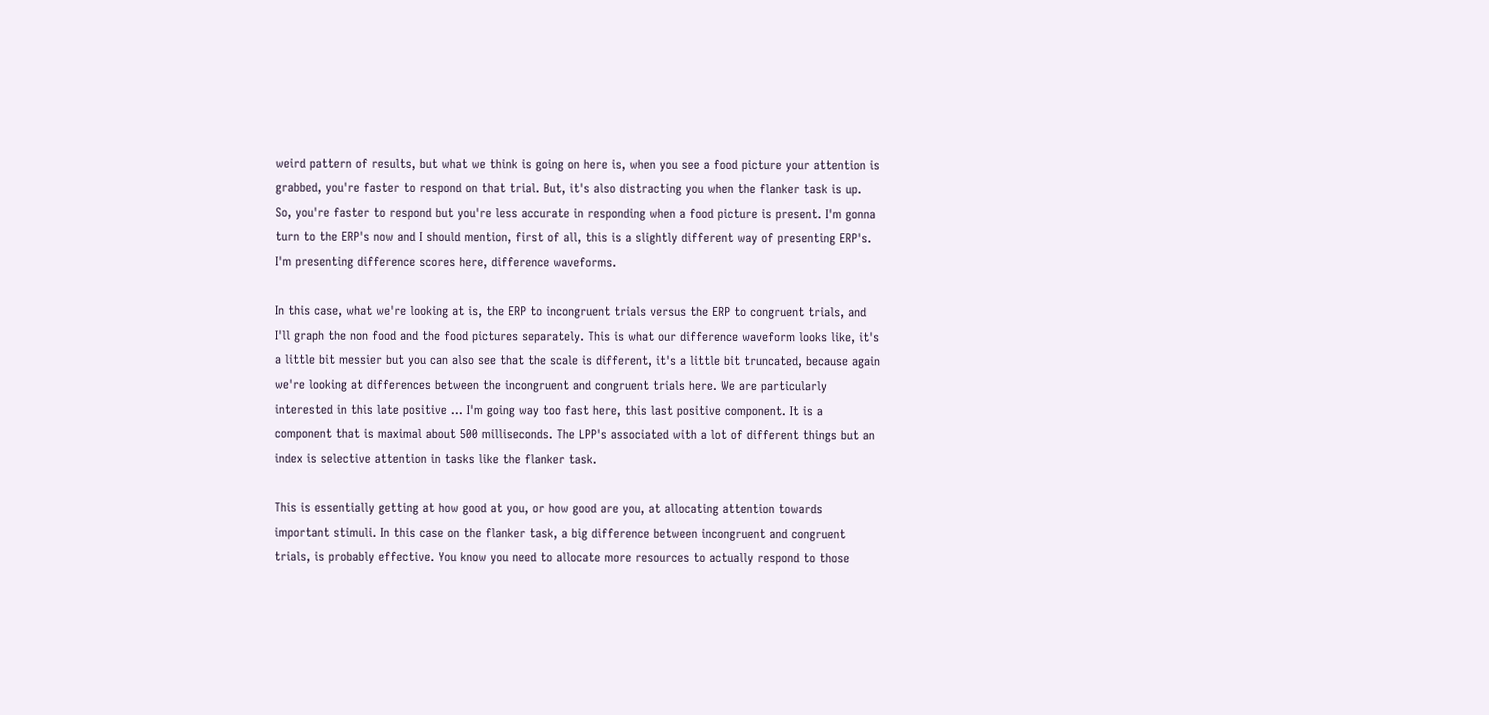weird pattern of results, but what we think is going on here is, when you see a food picture your attention is grabbed, you're faster to respond on that trial. But, it's also distracting you when the flanker task is up. So, you're faster to respond but you're less accurate in responding when a food picture is present. I'm gonna turn to the ERP's now and I should mention, first of all, this is a slightly different way of presenting ERP's. I'm presenting difference scores here, difference waveforms.

In this case, what we're looking at is, the ERP to incongruent trials versus the ERP to congruent trials, and I'll graph the non food and the food pictures separately. This is what our difference waveform looks like, it's a little bit messier but you can also see that the scale is different, it's a little bit truncated, because again we're looking at differences between the incongruent and congruent trials here. We are particularly interested in this late positive ... I'm going way too fast here, this last positive component. It is a component that is maximal about 500 milliseconds. The LPP's associated with a lot of different things but an index is selective attention in tasks like the flanker task.

This is essentially getting at how good at you, or how good are you, at allocating attention towards important stimuli. In this case on the flanker task, a big difference between incongruent and congruent trials, is probably effective. You know you need to allocate more resources to actually respond to those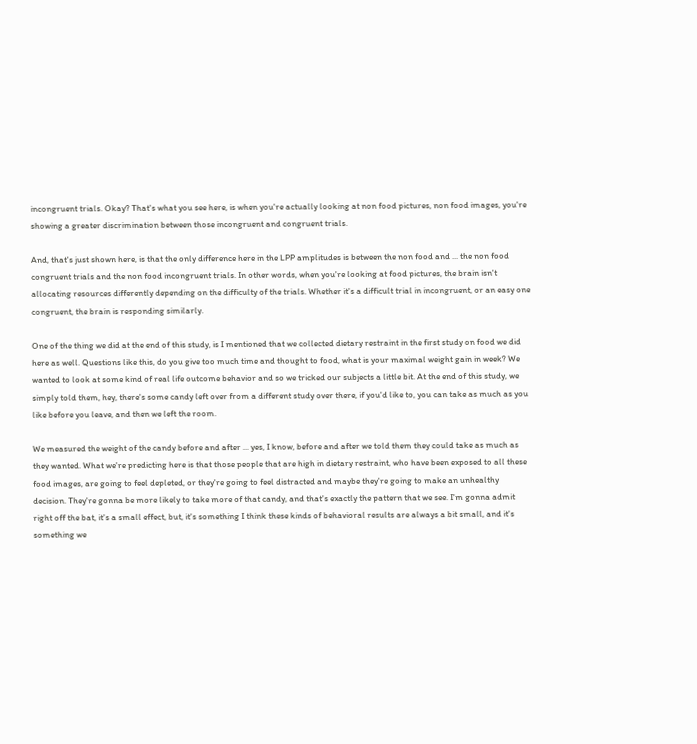incongruent trials. Okay? That's what you see here, is when you're actually looking at non food pictures, non food images, you're showing a greater discrimination between those incongruent and congruent trials.

And, that's just shown here, is that the only difference here in the LPP amplitudes is between the non food and ... the non food congruent trials and the non food incongruent trials. In other words, when you're looking at food pictures, the brain isn't allocating resources differently depending on the difficulty of the trials. Whether it's a difficult trial in incongruent, or an easy one congruent, the brain is responding similarly.

One of the thing we did at the end of this study, is I mentioned that we collected dietary restraint in the first study on food we did here as well. Questions like this, do you give too much time and thought to food, what is your maximal weight gain in week? We wanted to look at some kind of real life outcome behavior and so we tricked our subjects a little bit. At the end of this study, we simply told them, hey, there's some candy left over from a different study over there, if you'd like to, you can take as much as you like before you leave, and then we left the room.

We measured the weight of the candy before and after ... yes, I know, before and after we told them they could take as much as they wanted. What we're predicting here is that those people that are high in dietary restraint, who have been exposed to all these food images, are going to feel depleted, or they're going to feel distracted and maybe they're going to make an unhealthy decision. They're gonna be more likely to take more of that candy, and that's exactly the pattern that we see. I'm gonna admit right off the bat, it's a small effect, but, it's something I think these kinds of behavioral results are always a bit small, and it's something we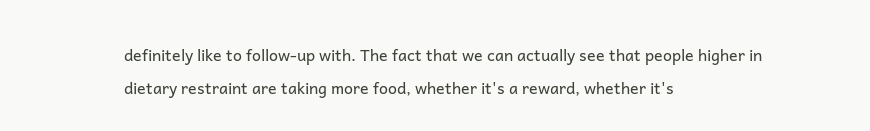definitely like to follow-up with. The fact that we can actually see that people higher in dietary restraint are taking more food, whether it's a reward, whether it's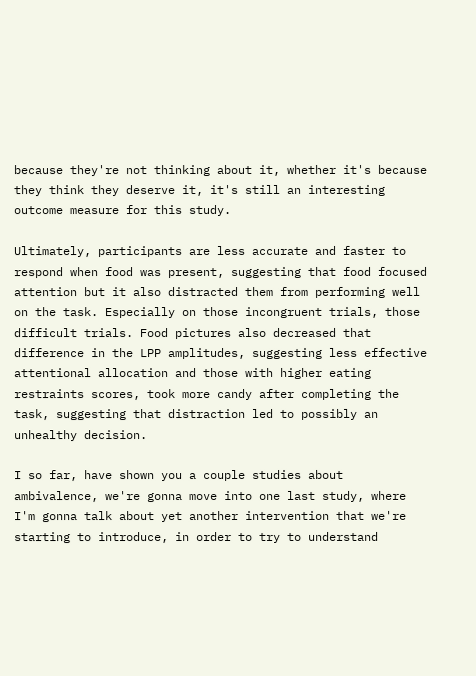because they're not thinking about it, whether it's because they think they deserve it, it's still an interesting outcome measure for this study.

Ultimately, participants are less accurate and faster to respond when food was present, suggesting that food focused attention but it also distracted them from performing well on the task. Especially on those incongruent trials, those difficult trials. Food pictures also decreased that difference in the LPP amplitudes, suggesting less effective attentional allocation and those with higher eating restraints scores, took more candy after completing the task, suggesting that distraction led to possibly an unhealthy decision.

I so far, have shown you a couple studies about ambivalence, we're gonna move into one last study, where I'm gonna talk about yet another intervention that we're starting to introduce, in order to try to understand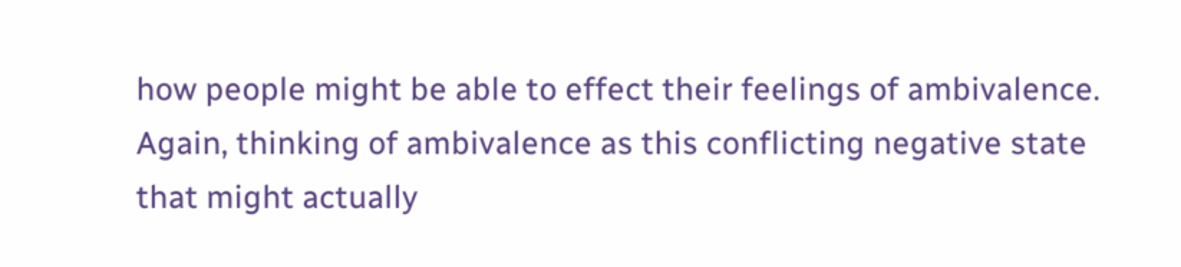how people might be able to effect their feelings of ambivalence. Again, thinking of ambivalence as this conflicting negative state that might actually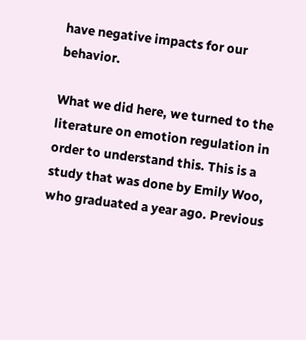have negative impacts for our behavior.

What we did here, we turned to the literature on emotion regulation in order to understand this. This is a study that was done by Emily Woo, who graduated a year ago. Previous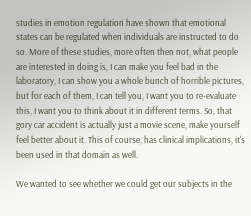studies in emotion regulation have shown that emotional states can be regulated when individuals are instructed to do so. More of these studies, more often then not, what people are interested in doing is, I can make you feel bad in the laboratory, I can show you a whole bunch of horrible pictures, but for each of them, I can tell you, I want you to re-evaluate this, I want you to think about it in different terms. So, that gory car accident is actually just a movie scene, make yourself feel better about it. This of course, has clinical implications, it's been used in that domain as well.

We wanted to see whether we could get our subjects in the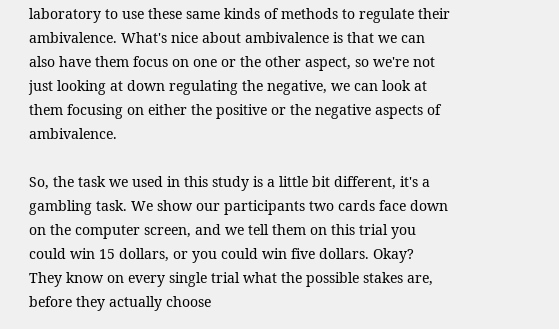laboratory to use these same kinds of methods to regulate their ambivalence. What's nice about ambivalence is that we can also have them focus on one or the other aspect, so we're not just looking at down regulating the negative, we can look at them focusing on either the positive or the negative aspects of ambivalence.

So, the task we used in this study is a little bit different, it's a gambling task. We show our participants two cards face down on the computer screen, and we tell them on this trial you could win 15 dollars, or you could win five dollars. Okay? They know on every single trial what the possible stakes are, before they actually choose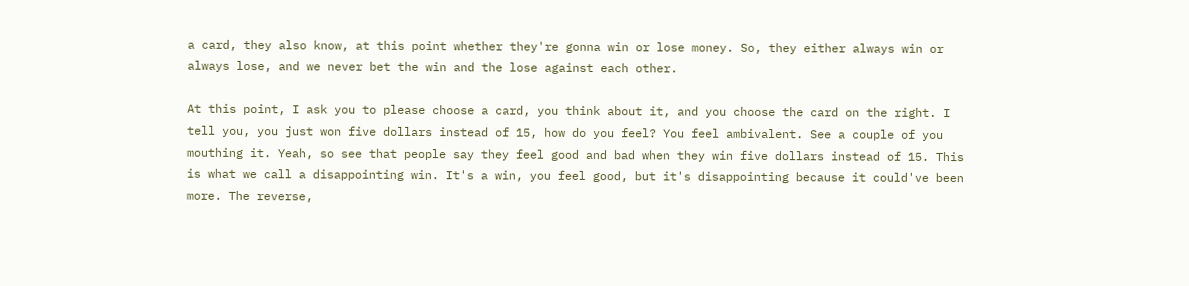a card, they also know, at this point whether they're gonna win or lose money. So, they either always win or always lose, and we never bet the win and the lose against each other.

At this point, I ask you to please choose a card, you think about it, and you choose the card on the right. I tell you, you just won five dollars instead of 15, how do you feel? You feel ambivalent. See a couple of you mouthing it. Yeah, so see that people say they feel good and bad when they win five dollars instead of 15. This is what we call a disappointing win. It's a win, you feel good, but it's disappointing because it could've been more. The reverse,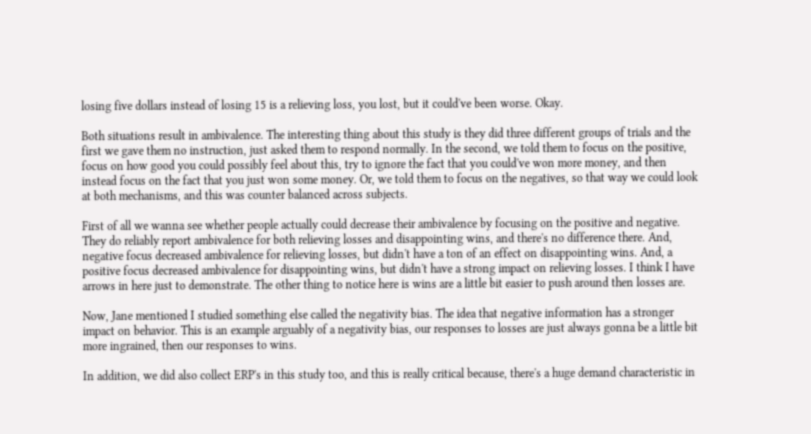losing five dollars instead of losing 15 is a relieving loss, you lost, but it could've been worse. Okay.

Both situations result in ambivalence. The interesting thing about this study is they did three different groups of trials and the first we gave them no instruction, just asked them to respond normally. In the second, we told them to focus on the positive, focus on how good you could possibly feel about this, try to ignore the fact that you could've won more money, and then instead focus on the fact that you just won some money. Or, we told them to focus on the negatives, so that way we could look at both mechanisms, and this was counter balanced across subjects.

First of all we wanna see whether people actually could decrease their ambivalence by focusing on the positive and negative. They do reliably report ambivalence for both relieving losses and disappointing wins, and there's no difference there. And, negative focus decreased ambivalence for relieving losses, but didn't have a ton of an effect on disappointing wins. And, a positive focus decreased ambivalence for disappointing wins, but didn't have a strong impact on relieving losses. I think I have arrows in here just to demonstrate. The other thing to notice here is wins are a little bit easier to push around then losses are.

Now, Jane mentioned I studied something else called the negativity bias. The idea that negative information has a stronger impact on behavior. This is an example arguably of a negativity bias, our responses to losses are just always gonna be a little bit more ingrained, then our responses to wins.

In addition, we did also collect ERP's in this study too, and this is really critical because, there's a huge demand characteristic in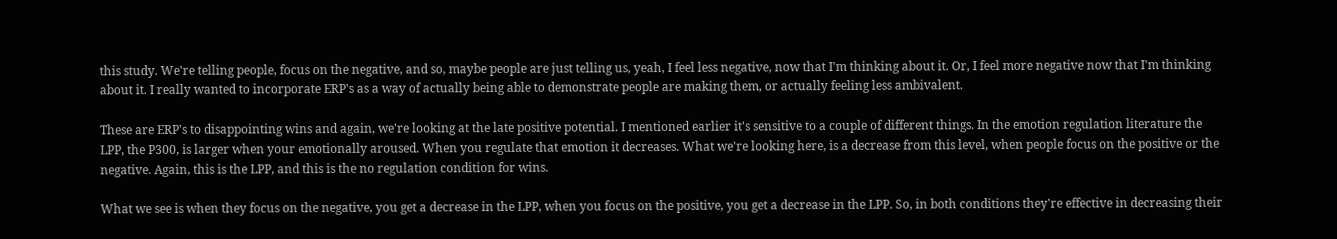this study. We're telling people, focus on the negative, and so, maybe people are just telling us, yeah, I feel less negative, now that I'm thinking about it. Or, I feel more negative now that I'm thinking about it. I really wanted to incorporate ERP's as a way of actually being able to demonstrate people are making them, or actually feeling less ambivalent.

These are ERP's to disappointing wins and again, we're looking at the late positive potential. I mentioned earlier it's sensitive to a couple of different things. In the emotion regulation literature the LPP, the P300, is larger when your emotionally aroused. When you regulate that emotion it decreases. What we're looking here, is a decrease from this level, when people focus on the positive or the negative. Again, this is the LPP, and this is the no regulation condition for wins.

What we see is when they focus on the negative, you get a decrease in the LPP, when you focus on the positive, you get a decrease in the LPP. So, in both conditions they're effective in decreasing their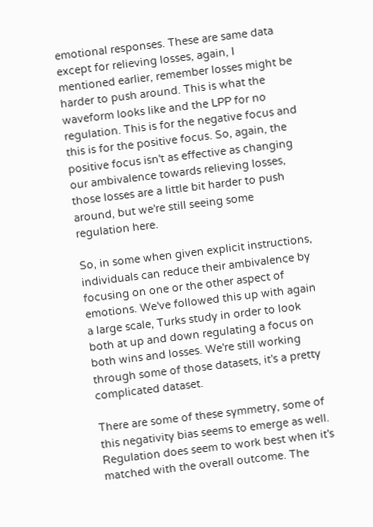emotional responses. These are same data except for relieving losses, again, I mentioned earlier, remember losses might be harder to push around. This is what the waveform looks like and the LPP for no regulation. This is for the negative focus and this is for the positive focus. So, again, the positive focus isn't as effective as changing our ambivalence towards relieving losses, those losses are a little bit harder to push around, but we're still seeing some regulation here.

So, in some when given explicit instructions, individuals can reduce their ambivalence by focusing on one or the other aspect of emotions. We've followed this up with again a large scale, Turks study in order to look both at up and down regulating a focus on both wins and losses. We're still working through some of those datasets, it's a pretty complicated dataset.

There are some of these symmetry, some of this negativity bias seems to emerge as well. Regulation does seem to work best when it's matched with the overall outcome. The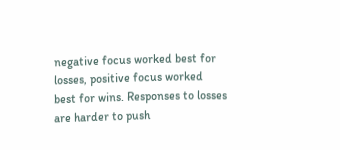negative focus worked best for losses, positive focus worked best for wins. Responses to losses are harder to push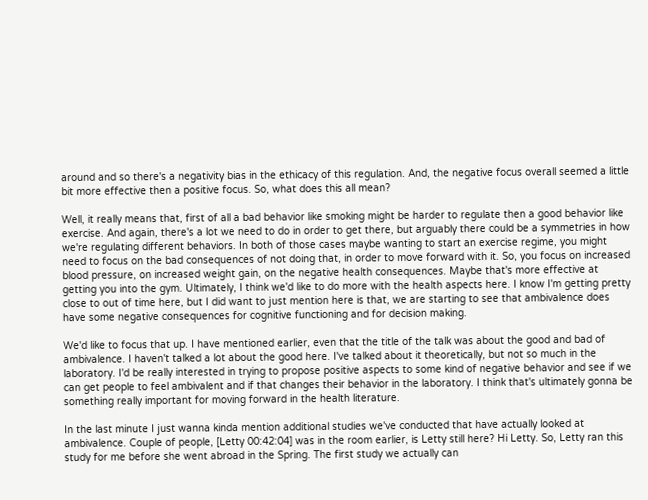around and so there's a negativity bias in the ethicacy of this regulation. And, the negative focus overall seemed a little bit more effective then a positive focus. So, what does this all mean?

Well, it really means that, first of all a bad behavior like smoking might be harder to regulate then a good behavior like exercise. And again, there's a lot we need to do in order to get there, but arguably there could be a symmetries in how we're regulating different behaviors. In both of those cases maybe wanting to start an exercise regime, you might need to focus on the bad consequences of not doing that, in order to move forward with it. So, you focus on increased blood pressure, on increased weight gain, on the negative health consequences. Maybe that's more effective at getting you into the gym. Ultimately, I think we'd like to do more with the health aspects here. I know I'm getting pretty close to out of time here, but I did want to just mention here is that, we are starting to see that ambivalence does have some negative consequences for cognitive functioning and for decision making.

We'd like to focus that up. I have mentioned earlier, even that the title of the talk was about the good and bad of ambivalence. I haven't talked a lot about the good here. I've talked about it theoretically, but not so much in the laboratory. I'd be really interested in trying to propose positive aspects to some kind of negative behavior and see if we can get people to feel ambivalent and if that changes their behavior in the laboratory. I think that's ultimately gonna be something really important for moving forward in the health literature.

In the last minute I just wanna kinda mention additional studies we've conducted that have actually looked at ambivalence. Couple of people, [Letty 00:42:04] was in the room earlier, is Letty still here? Hi Letty. So, Letty ran this study for me before she went abroad in the Spring. The first study we actually can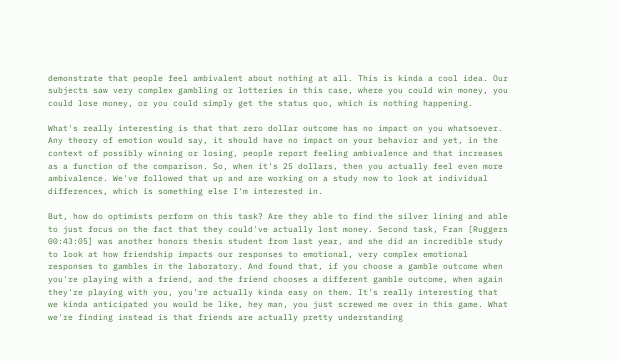demonstrate that people feel ambivalent about nothing at all. This is kinda a cool idea. Our subjects saw very complex gambling or lotteries in this case, where you could win money, you could lose money, or you could simply get the status quo, which is nothing happening.

What's really interesting is that that zero dollar outcome has no impact on you whatsoever. Any theory of emotion would say, it should have no impact on your behavior and yet, in the context of possibly winning or losing, people report feeling ambivalence and that increases as a function of the comparison. So, when it's 25 dollars, then you actually feel even more ambivalence. We've followed that up and are working on a study now to look at individual differences, which is something else I'm interested in.

But, how do optimists perform on this task? Are they able to find the silver lining and able to just focus on the fact that they could've actually lost money. Second task, Fran [Ruggers 00:43:05] was another honors thesis student from last year, and she did an incredible study to look at how friendship impacts our responses to emotional, very complex emotional responses to gambles in the laboratory. And found that, if you choose a gamble outcome when you're playing with a friend, and the friend chooses a different gamble outcome, when again they're playing with you, you're actually kinda easy on them. It's really interesting that we kinda anticipated you would be like, hey man, you just screwed me over in this game. What we're finding instead is that friends are actually pretty understanding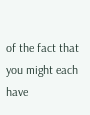of the fact that you might each have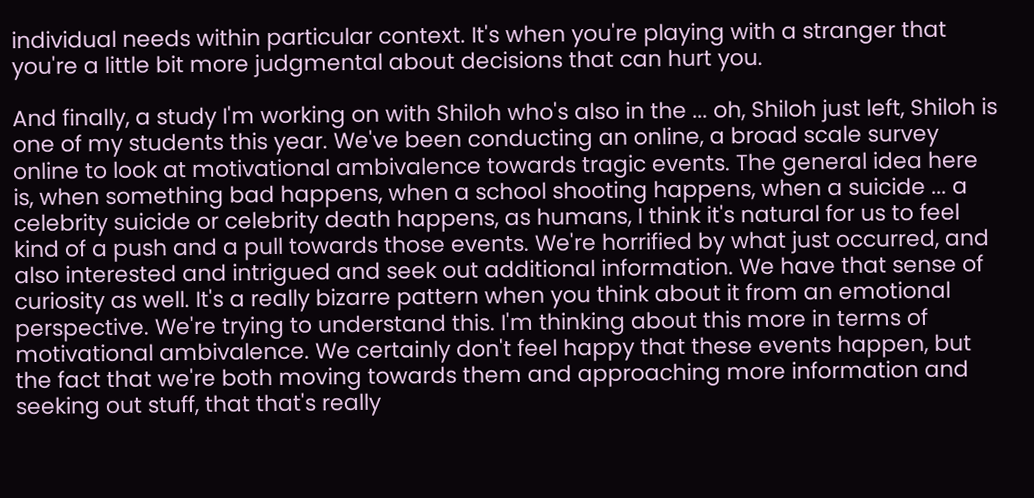individual needs within particular context. It's when you're playing with a stranger that you're a little bit more judgmental about decisions that can hurt you.

And finally, a study I'm working on with Shiloh who's also in the ... oh, Shiloh just left, Shiloh is one of my students this year. We've been conducting an online, a broad scale survey online to look at motivational ambivalence towards tragic events. The general idea here is, when something bad happens, when a school shooting happens, when a suicide ... a celebrity suicide or celebrity death happens, as humans, I think it's natural for us to feel kind of a push and a pull towards those events. We're horrified by what just occurred, and also interested and intrigued and seek out additional information. We have that sense of curiosity as well. It's a really bizarre pattern when you think about it from an emotional perspective. We're trying to understand this. I'm thinking about this more in terms of motivational ambivalence. We certainly don't feel happy that these events happen, but the fact that we're both moving towards them and approaching more information and seeking out stuff, that that's really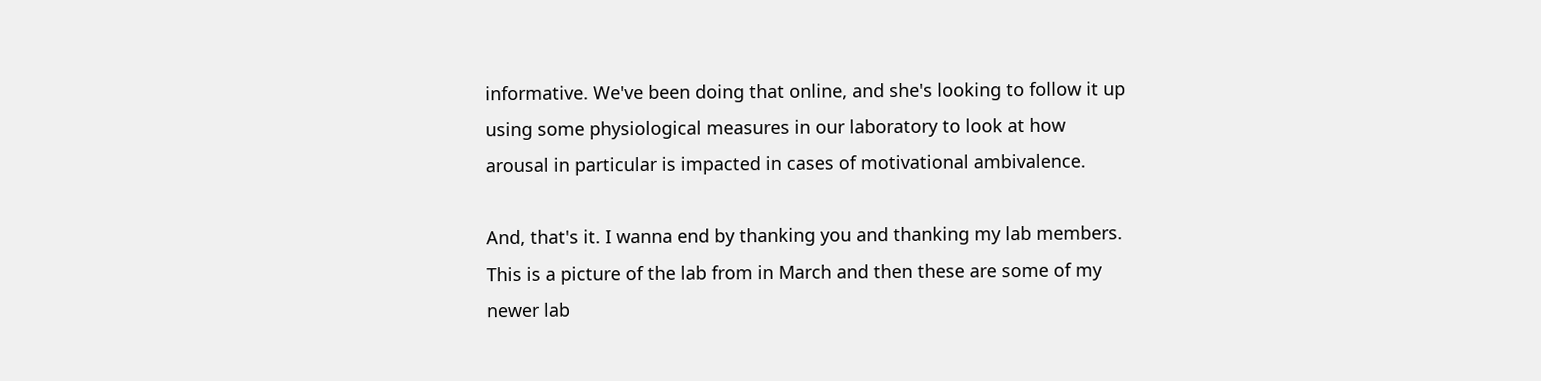informative. We've been doing that online, and she's looking to follow it up using some physiological measures in our laboratory to look at how arousal in particular is impacted in cases of motivational ambivalence.

And, that's it. I wanna end by thanking you and thanking my lab members. This is a picture of the lab from in March and then these are some of my newer lab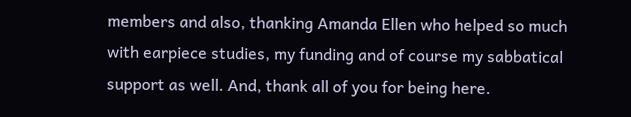members and also, thanking Amanda Ellen who helped so much with earpiece studies, my funding and of course my sabbatical support as well. And, thank all of you for being here.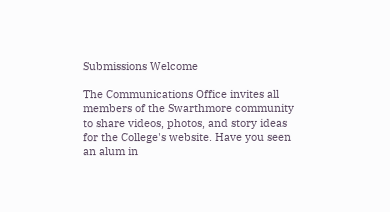Submissions Welcome

The Communications Office invites all members of the Swarthmore community to share videos, photos, and story ideas for the College's website. Have you seen an alum in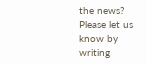the news? Please let us know by writing